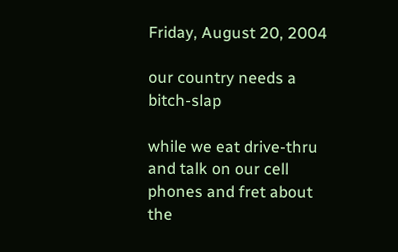Friday, August 20, 2004

our country needs a bitch-slap

while we eat drive-thru and talk on our cell phones and fret about the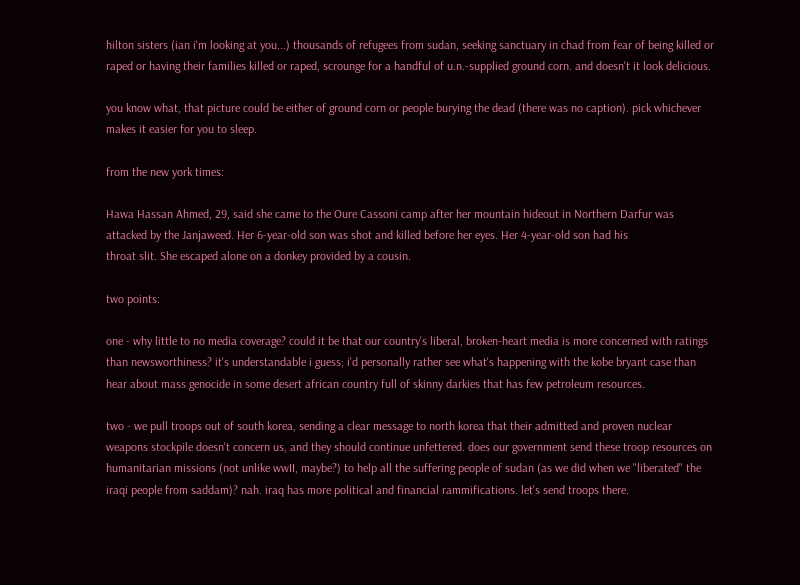hilton sisters (ian i'm looking at you...) thousands of refugees from sudan, seeking sanctuary in chad from fear of being killed or raped or having their families killed or raped, scrounge for a handful of u.n.-supplied ground corn. and doesn't it look delicious.

you know what, that picture could be either of ground corn or people burying the dead (there was no caption). pick whichever makes it easier for you to sleep.

from the new york times:

Hawa Hassan Ahmed, 29, said she came to the Oure Cassoni camp after her mountain hideout in Northern Darfur was attacked by the Janjaweed. Her 6-year-old son was shot and killed before her eyes. Her 4-year-old son had his
throat slit. She escaped alone on a donkey provided by a cousin.

two points:

one - why little to no media coverage? could it be that our country's liberal, broken-heart media is more concerned with ratings than newsworthiness? it's understandable i guess; i'd personally rather see what's happening with the kobe bryant case than hear about mass genocide in some desert african country full of skinny darkies that has few petroleum resources.

two - we pull troops out of south korea, sending a clear message to north korea that their admitted and proven nuclear weapons stockpile doesn't concern us, and they should continue unfettered. does our government send these troop resources on humanitarian missions (not unlike wwII, maybe?) to help all the suffering people of sudan (as we did when we "liberated" the iraqi people from saddam)? nah. iraq has more political and financial rammifications. let's send troops there.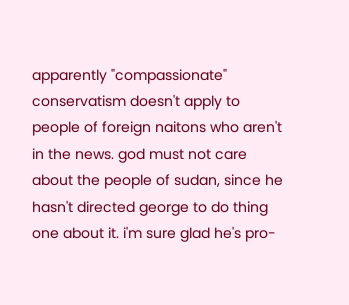apparently "compassionate" conservatism doesn't apply to people of foreign naitons who aren't in the news. god must not care about the people of sudan, since he hasn't directed george to do thing one about it. i'm sure glad he's pro-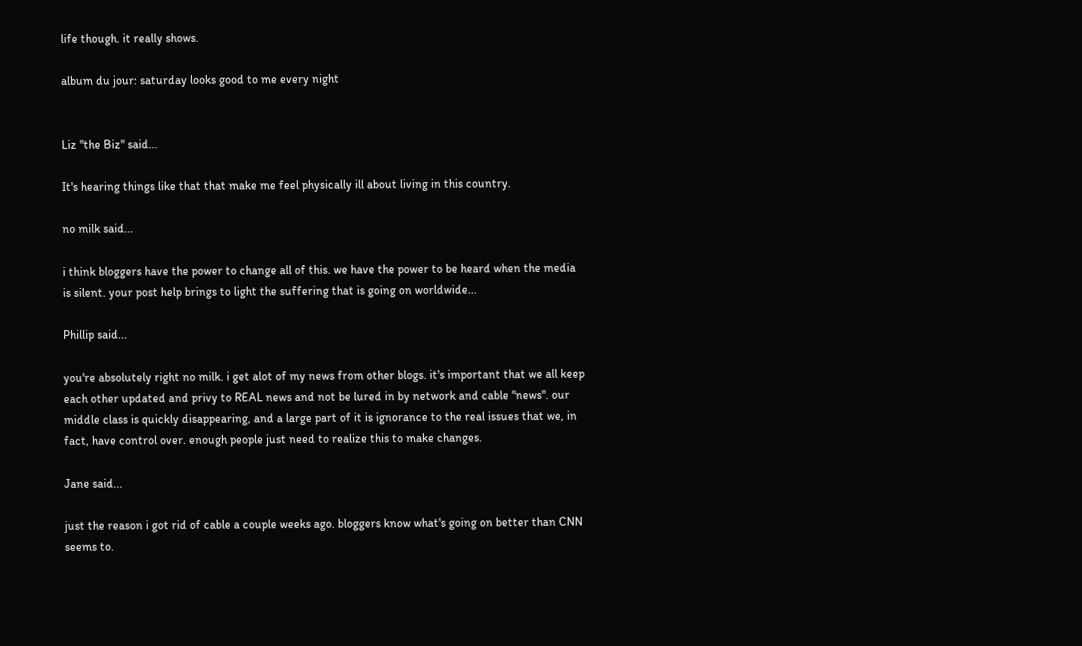life though. it really shows.

album du jour: saturday looks good to me every night


Liz "the Biz" said...

It's hearing things like that that make me feel physically ill about living in this country.

no milk said...

i think bloggers have the power to change all of this. we have the power to be heard when the media is silent. your post help brings to light the suffering that is going on worldwide...

Phillip said...

you're absolutely right no milk. i get alot of my news from other blogs. it's important that we all keep each other updated and privy to REAL news and not be lured in by network and cable "news". our middle class is quickly disappearing, and a large part of it is ignorance to the real issues that we, in fact, have control over. enough people just need to realize this to make changes.

Jane said...

just the reason i got rid of cable a couple weeks ago. bloggers know what's going on better than CNN seems to.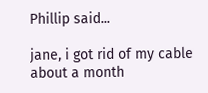Phillip said...

jane, i got rid of my cable about a month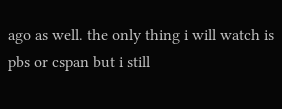ago as well. the only thing i will watch is pbs or cspan but i still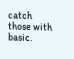catch those with basic.